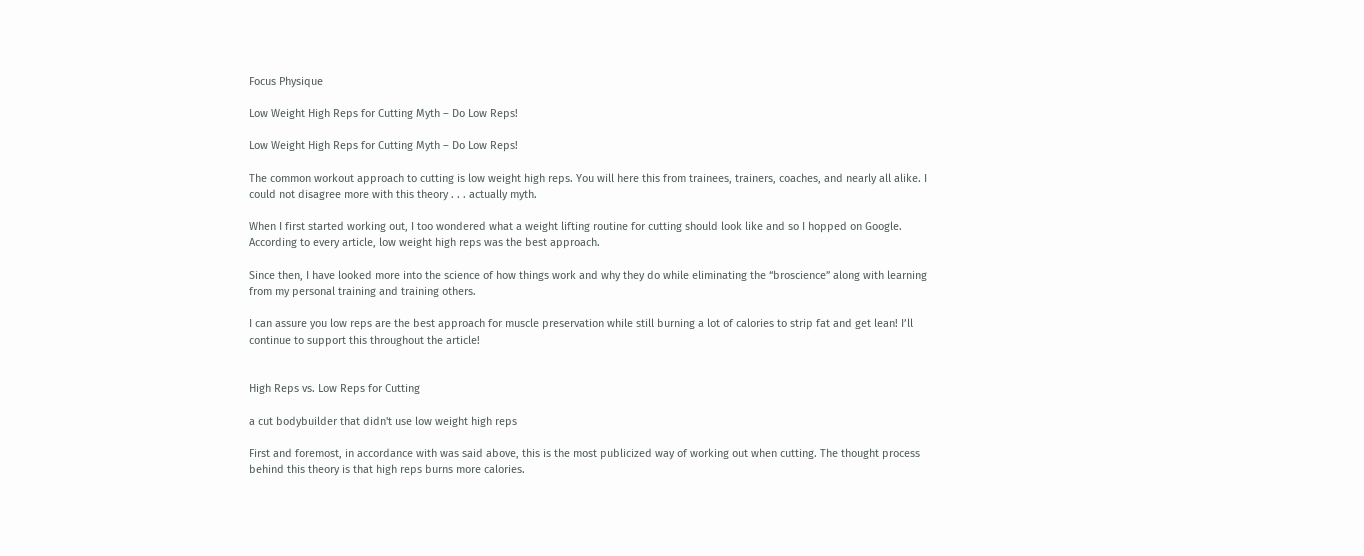Focus Physique

Low Weight High Reps for Cutting Myth – Do Low Reps!

Low Weight High Reps for Cutting Myth – Do Low Reps!

The common workout approach to cutting is low weight high reps. You will here this from trainees, trainers, coaches, and nearly all alike. I could not disagree more with this theory . . . actually myth.

When I first started working out, I too wondered what a weight lifting routine for cutting should look like and so I hopped on Google. According to every article, low weight high reps was the best approach.

Since then, I have looked more into the science of how things work and why they do while eliminating the “broscience” along with learning from my personal training and training others.

I can assure you low reps are the best approach for muscle preservation while still burning a lot of calories to strip fat and get lean! I’ll continue to support this throughout the article!


High Reps vs. Low Reps for Cutting

a cut bodybuilder that didn't use low weight high reps

First and foremost, in accordance with was said above, this is the most publicized way of working out when cutting. The thought process behind this theory is that high reps burns more calories.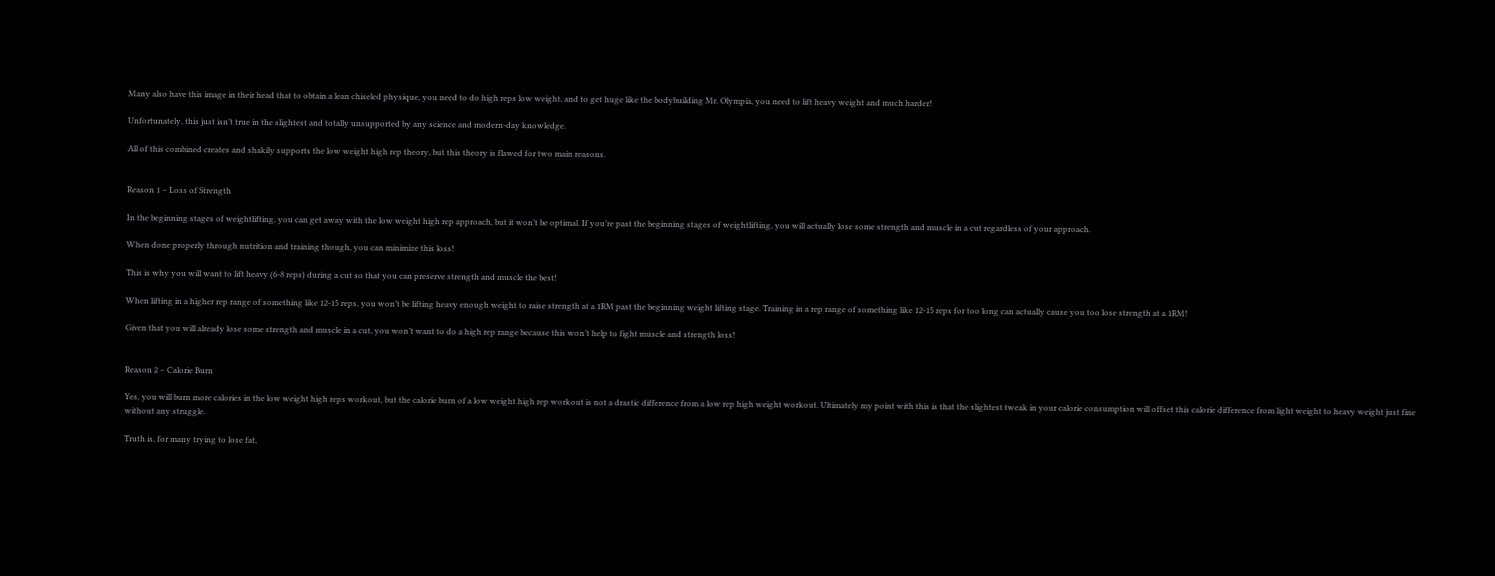Many also have this image in their head that to obtain a lean chiseled physique, you need to do high reps low weight, and to get huge like the bodybuilding Mr. Olympia, you need to lift heavy weight and much harder!

Unfortunately, this just isn’t true in the slightest and totally unsupported by any science and modern-day knowledge.

All of this combined creates and shakily supports the low weight high rep theory, but this theory is flawed for two main reasons.


Reason 1 – Loss of Strength

In the beginning stages of weightlifting, you can get away with the low weight high rep approach, but it won’t be optimal. If you’re past the beginning stages of weightlifting, you will actually lose some strength and muscle in a cut regardless of your approach.

When done properly through nutrition and training though, you can minimize this loss!

This is why you will want to lift heavy (6-8 reps) during a cut so that you can preserve strength and muscle the best!

When lifting in a higher rep range of something like 12-15 reps, you won’t be lifting heavy enough weight to raise strength at a 1RM past the beginning weight lifting stage. Training in a rep range of something like 12-15 reps for too long can actually cause you too lose strength at a 1RM!

Given that you will already lose some strength and muscle in a cut, you won’t want to do a high rep range because this won’t help to fight muscle and strength loss!


Reason 2 – Calorie Burn

Yes, you will burn more calories in the low weight high reps workout, but the calorie burn of a low weight high rep workout is not a drastic difference from a low rep high weight workout. Ultimately my point with this is that the slightest tweak in your calorie consumption will offset this calorie difference from light weight to heavy weight just fine without any struggle.

Truth is, for many trying to lose fat,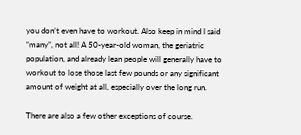you don’t even have to workout. Also keep in mind I said “many”, not all! A 50-year-old woman, the geriatric population, and already lean people will generally have to workout to lose those last few pounds or any significant amount of weight at all, especially over the long run.

There are also a few other exceptions of course.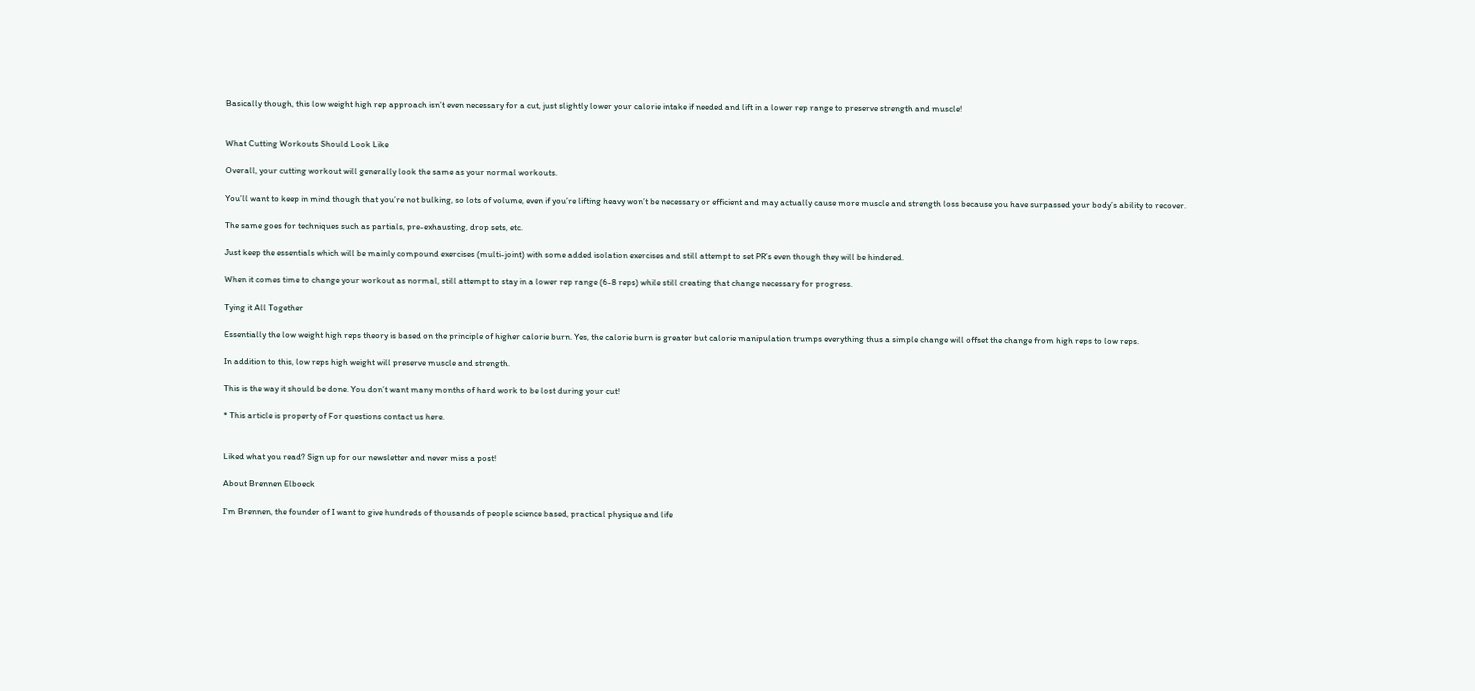Basically though, this low weight high rep approach isn’t even necessary for a cut, just slightly lower your calorie intake if needed and lift in a lower rep range to preserve strength and muscle!


What Cutting Workouts Should Look Like

Overall, your cutting workout will generally look the same as your normal workouts.

You’ll want to keep in mind though that you’re not bulking, so lots of volume, even if you’re lifting heavy won’t be necessary or efficient and may actually cause more muscle and strength loss because you have surpassed your body’s ability to recover.

The same goes for techniques such as partials, pre-exhausting, drop sets, etc.

Just keep the essentials which will be mainly compound exercises (multi-joint) with some added isolation exercises and still attempt to set PR’s even though they will be hindered.

When it comes time to change your workout as normal, still attempt to stay in a lower rep range (6-8 reps) while still creating that change necessary for progress.

Tying it All Together

Essentially the low weight high reps theory is based on the principle of higher calorie burn. Yes, the calorie burn is greater but calorie manipulation trumps everything thus a simple change will offset the change from high reps to low reps.

In addition to this, low reps high weight will preserve muscle and strength.

This is the way it should be done. You don’t want many months of hard work to be lost during your cut!

* This article is property of For questions contact us here.


Liked what you read? Sign up for our newsletter and never miss a post!

About Brennen Elboeck

I'm Brennen, the founder of I want to give hundreds of thousands of people science based, practical physique and life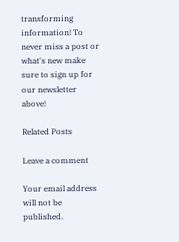transforming information! To never miss a post or what's new make sure to sign up for our newsletter above!

Related Posts

Leave a comment

Your email address will not be published.